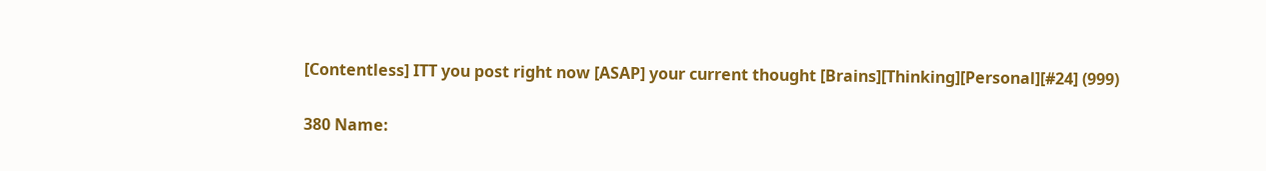[Contentless] ITT you post right now [ASAP] your current thought [Brains][Thinking][Personal][#24] (999)

380 Name: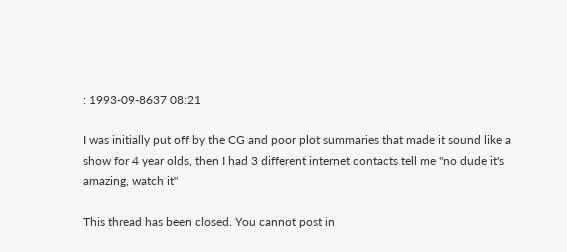: 1993-09-8637 08:21

I was initially put off by the CG and poor plot summaries that made it sound like a show for 4 year olds, then I had 3 different internet contacts tell me "no dude it's amazing, watch it"

This thread has been closed. You cannot post in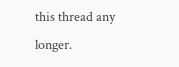this thread any longer.